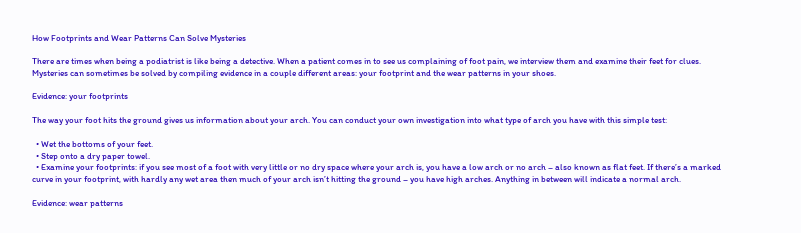How Footprints and Wear Patterns Can Solve Mysteries

There are times when being a podiatrist is like being a detective. When a patient comes in to see us complaining of foot pain, we interview them and examine their feet for clues. Mysteries can sometimes be solved by compiling evidence in a couple different areas: your footprint and the wear patterns in your shoes.

Evidence: your footprints

The way your foot hits the ground gives us information about your arch. You can conduct your own investigation into what type of arch you have with this simple test:

  • Wet the bottoms of your feet.
  • Step onto a dry paper towel.
  • Examine your footprints: if you see most of a foot with very little or no dry space where your arch is, you have a low arch or no arch – also known as flat feet. If there’s a marked curve in your footprint, with hardly any wet area then much of your arch isn’t hitting the ground – you have high arches. Anything in between will indicate a normal arch.

Evidence: wear patterns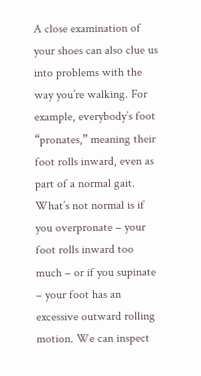A close examination of your shoes can also clue us into problems with the way you’re walking. For example, everybody’s foot “pronates,” meaning their foot rolls inward, even as part of a normal gait. What’s not normal is if you overpronate – your foot rolls inward too much – or if you supinate – your foot has an excessive outward rolling motion. We can inspect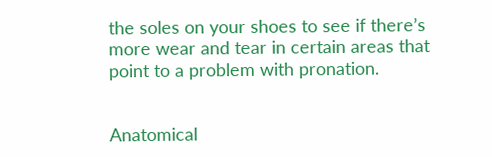the soles on your shoes to see if there’s more wear and tear in certain areas that point to a problem with pronation.


Anatomical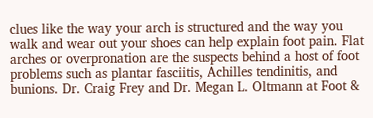clues like the way your arch is structured and the way you walk and wear out your shoes can help explain foot pain. Flat arches or overpronation are the suspects behind a host of foot problems such as plantar fasciitis, Achilles tendinitis, and bunions. Dr. Craig Frey and Dr. Megan L. Oltmann at Foot &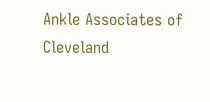Ankle Associates of Cleveland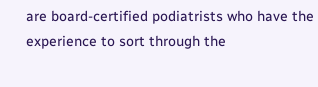are board-certified podiatrists who have the experience to sort through the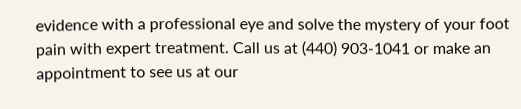evidence with a professional eye and solve the mystery of your foot pain with expert treatment. Call us at (440) 903-1041 or make an appointment to see us at our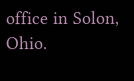office in Solon, Ohio.